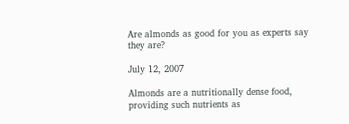Are almonds as good for you as experts say they are?

July 12, 2007

Almonds are a nutritionally dense food, providing such nutrients as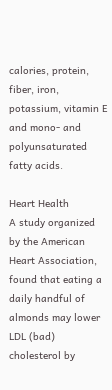calories, protein, fiber, iron, potassium, vitamin E and mono- and polyunsaturated fatty acids.

Heart Health
A study organized by the American Heart Association, found that eating a daily handful of almonds may lower LDL (bad) cholesterol by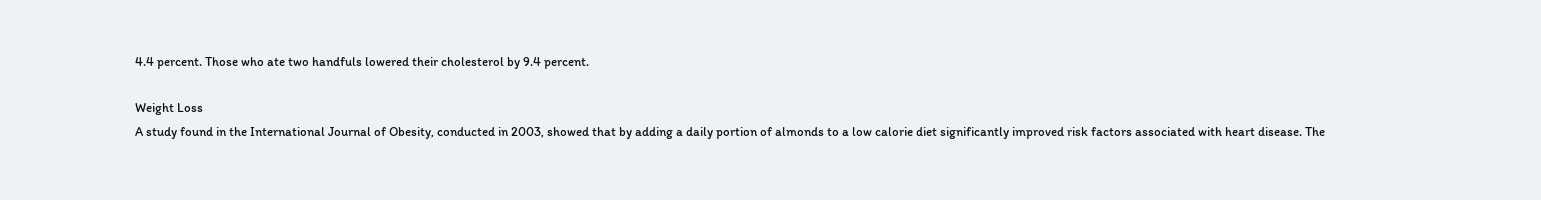4.4 percent. Those who ate two handfuls lowered their cholesterol by 9.4 percent.

Weight Loss
A study found in the International Journal of Obesity, conducted in 2003, showed that by adding a daily portion of almonds to a low calorie diet significantly improved risk factors associated with heart disease. The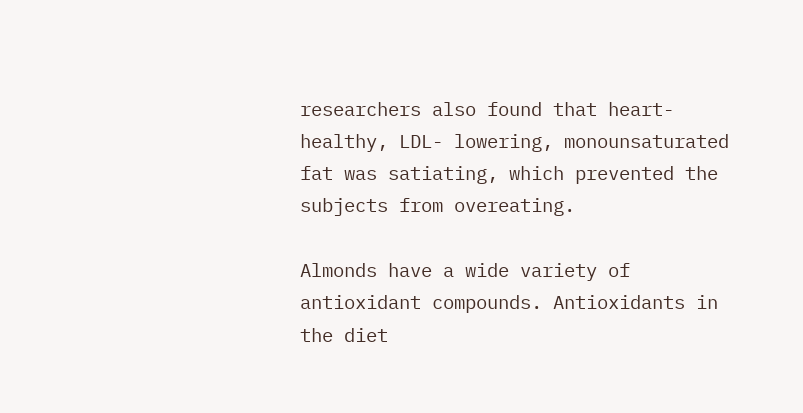researchers also found that heart-healthy, LDL- lowering, monounsaturated fat was satiating, which prevented the subjects from overeating.

Almonds have a wide variety of antioxidant compounds. Antioxidants in the diet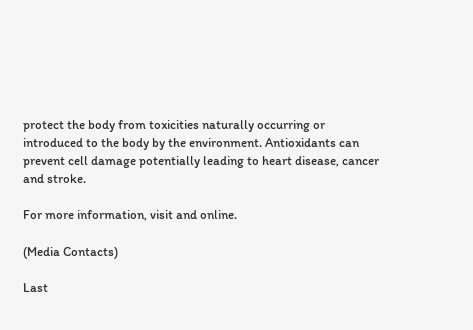protect the body from toxicities naturally occurring or introduced to the body by the environment. Antioxidants can prevent cell damage potentially leading to heart disease, cancer and stroke.

For more information, visit and online.

(Media Contacts)

Last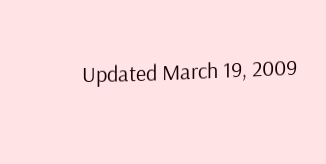Updated March 19, 2009